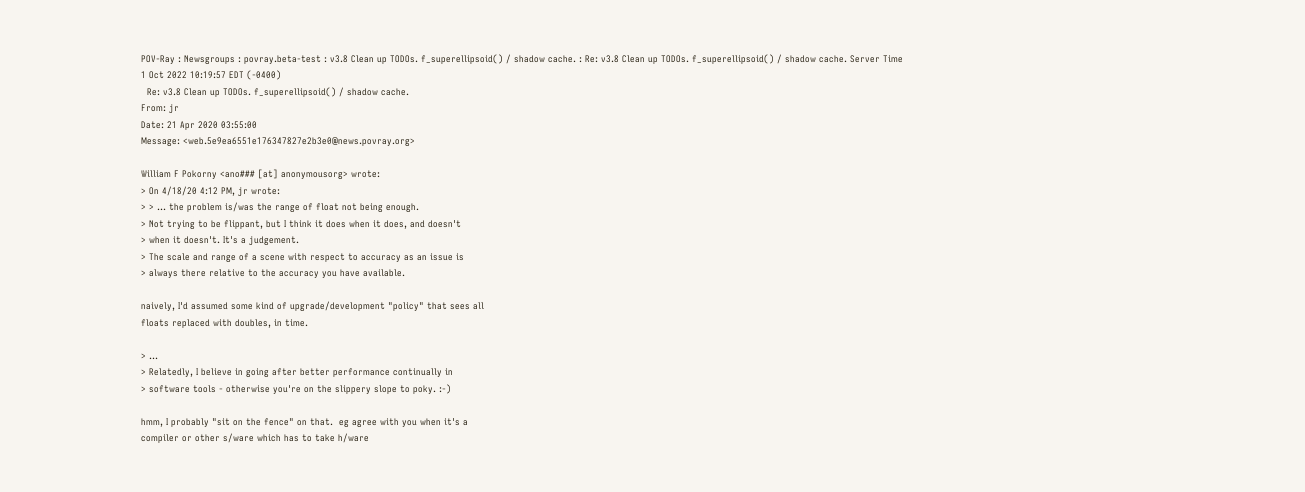POV-Ray : Newsgroups : povray.beta-test : v3.8 Clean up TODOs. f_superellipsoid() / shadow cache. : Re: v3.8 Clean up TODOs. f_superellipsoid() / shadow cache. Server Time
1 Oct 2022 10:19:57 EDT (-0400)
  Re: v3.8 Clean up TODOs. f_superellipsoid() / shadow cache.
From: jr
Date: 21 Apr 2020 03:55:00
Message: <web.5e9ea6551e176347827e2b3e0@news.povray.org>

William F Pokorny <ano### [at] anonymousorg> wrote:
> On 4/18/20 4:12 PM, jr wrote:
> > ... the problem is/was the range of float not being enough.
> Not trying to be flippant, but I think it does when it does, and doesn't
> when it doesn't. It's a judgement.
> The scale and range of a scene with respect to accuracy as an issue is
> always there relative to the accuracy you have available.

naively, I'd assumed some kind of upgrade/development "policy" that sees all
floats replaced with doubles, in time.

> ...
> Relatedly, I believe in going after better performance continually in
> software tools - otherwise you're on the slippery slope to poky. :-)

hmm, I probably "sit on the fence" on that.  eg agree with you when it's a
compiler or other s/ware which has to take h/ware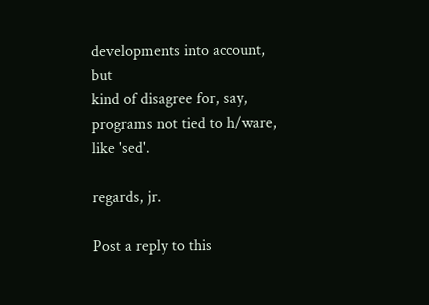developments into account, but
kind of disagree for, say, programs not tied to h/ware, like 'sed'.

regards, jr.

Post a reply to this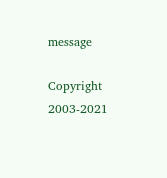message

Copyright 2003-2021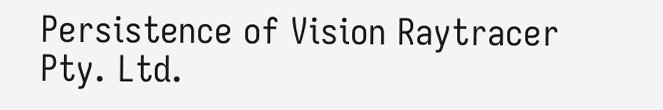Persistence of Vision Raytracer Pty. Ltd.